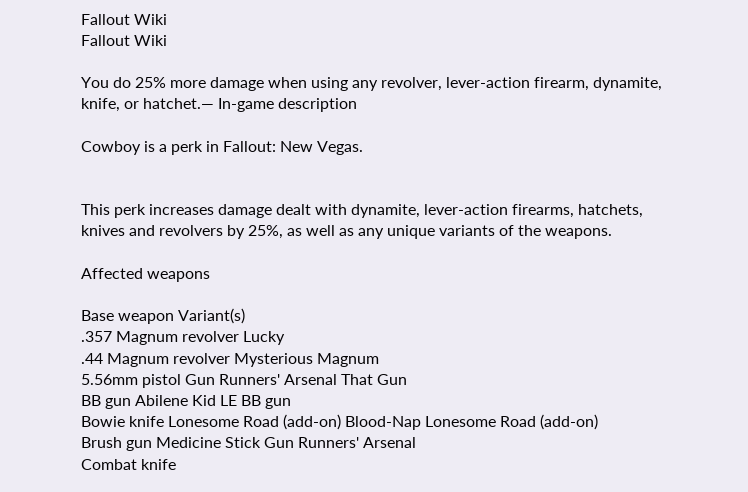Fallout Wiki
Fallout Wiki

You do 25% more damage when using any revolver, lever-action firearm, dynamite, knife, or hatchet.— In-game description

Cowboy is a perk in Fallout: New Vegas.


This perk increases damage dealt with dynamite, lever-action firearms, hatchets, knives and revolvers by 25%, as well as any unique variants of the weapons.

Affected weapons

Base weapon Variant(s)
.357 Magnum revolver Lucky
.44 Magnum revolver Mysterious Magnum
5.56mm pistol Gun Runners' Arsenal That Gun
BB gun Abilene Kid LE BB gun
Bowie knife Lonesome Road (add-on) Blood-Nap Lonesome Road (add-on)
Brush gun Medicine Stick Gun Runners' Arsenal
Combat knife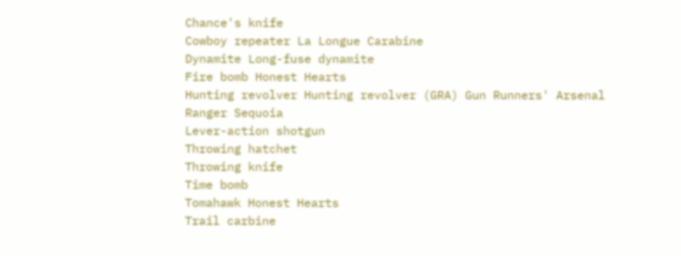Chance's knife
Cowboy repeater La Longue Carabine
Dynamite Long-fuse dynamite
Fire bomb Honest Hearts
Hunting revolver Hunting revolver (GRA) Gun Runners' Arsenal
Ranger Sequoia
Lever-action shotgun
Throwing hatchet
Throwing knife
Time bomb
Tomahawk Honest Hearts
Trail carbine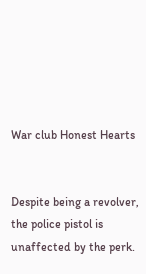War club Honest Hearts


Despite being a revolver, the police pistol is unaffected by the perk.